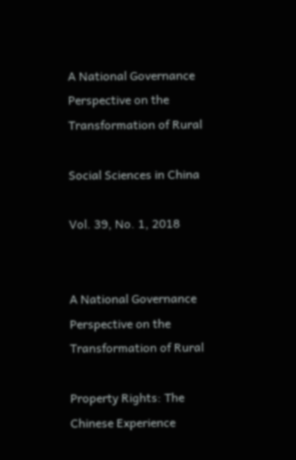A National Governance Perspective on the Transformation of Rural

Social Sciences in China

Vol. 39, No. 1, 2018


A National Governance Perspective on the Transformation of Rural

Property Rights: The Chinese Experience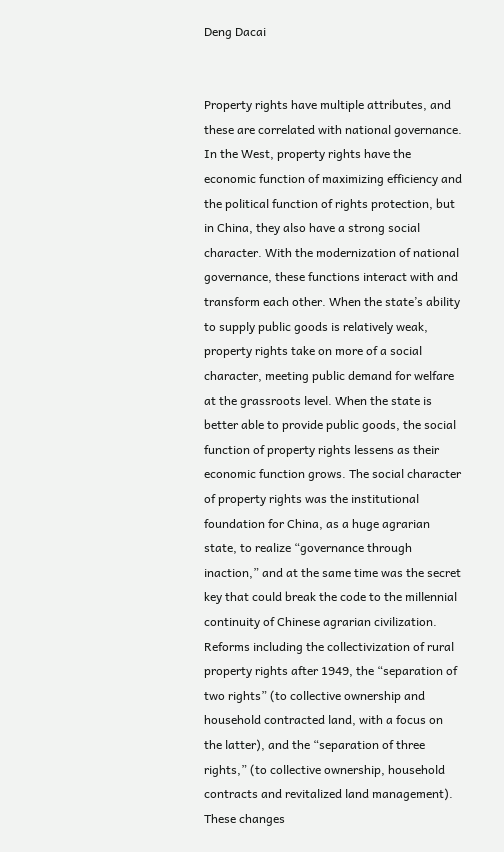Deng Dacai


Property rights have multiple attributes, and these are correlated with national governance. In the West, property rights have the economic function of maximizing efficiency and the political function of rights protection, but in China, they also have a strong social character. With the modernization of national governance, these functions interact with and transform each other. When the state’s ability to supply public goods is relatively weak, property rights take on more of a social character, meeting public demand for welfare at the grassroots level. When the state is better able to provide public goods, the social function of property rights lessens as their economic function grows. The social character of property rights was the institutional foundation for China, as a huge agrarian state, to realize “governance through inaction,” and at the same time was the secret key that could break the code to the millennial continuity of Chinese agrarian civilization. Reforms including the collectivization of rural property rights after 1949, the “separation of two rights” (to collective ownership and household contracted land, with a focus on the latter), and the “separation of three rights,” (to collective ownership, household contracts and revitalized land management). These changes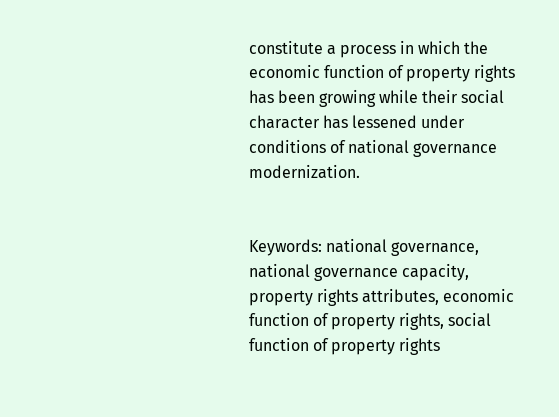constitute a process in which the economic function of property rights has been growing while their social character has lessened under conditions of national governance modernization.


Keywords: national governance, national governance capacity, property rights attributes, economic function of property rights, social function of property rights